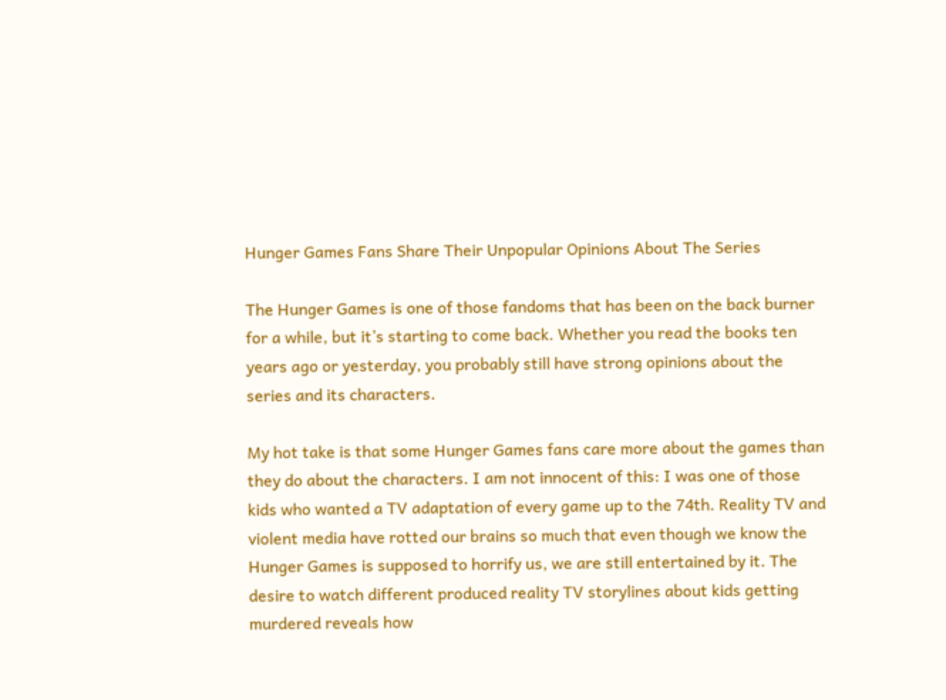Hunger Games Fans Share Their Unpopular Opinions About The Series

The Hunger Games is one of those fandoms that has been on the back burner for a while, but it’s starting to come back. Whether you read the books ten years ago or yesterday, you probably still have strong opinions about the series and its characters.

My hot take is that some Hunger Games fans care more about the games than they do about the characters. I am not innocent of this: I was one of those kids who wanted a TV adaptation of every game up to the 74th. Reality TV and violent media have rotted our brains so much that even though we know the Hunger Games is supposed to horrify us, we are still entertained by it. The desire to watch different produced reality TV storylines about kids getting murdered reveals how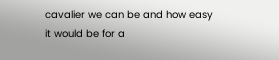cavalier we can be and how easy it would be for a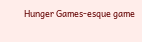Hunger Games-esque game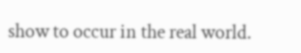show to occur in the real world.